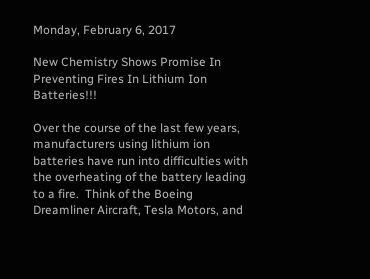Monday, February 6, 2017

New Chemistry Shows Promise In Preventing Fires In Lithium Ion Batteries!!!

Over the course of the last few years, manufacturers using lithium ion batteries have run into difficulties with the overheating of the battery leading to a fire.  Think of the Boeing Dreamliner Aircraft, Tesla Motors, and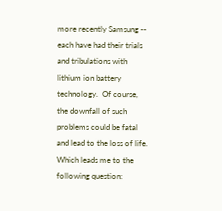more recently Samsung -- each have had their trials and tribulations with lithium ion battery technology.  Of course, the downfall of such problems could be fatal and lead to the loss of life.  Which leads me to the following question: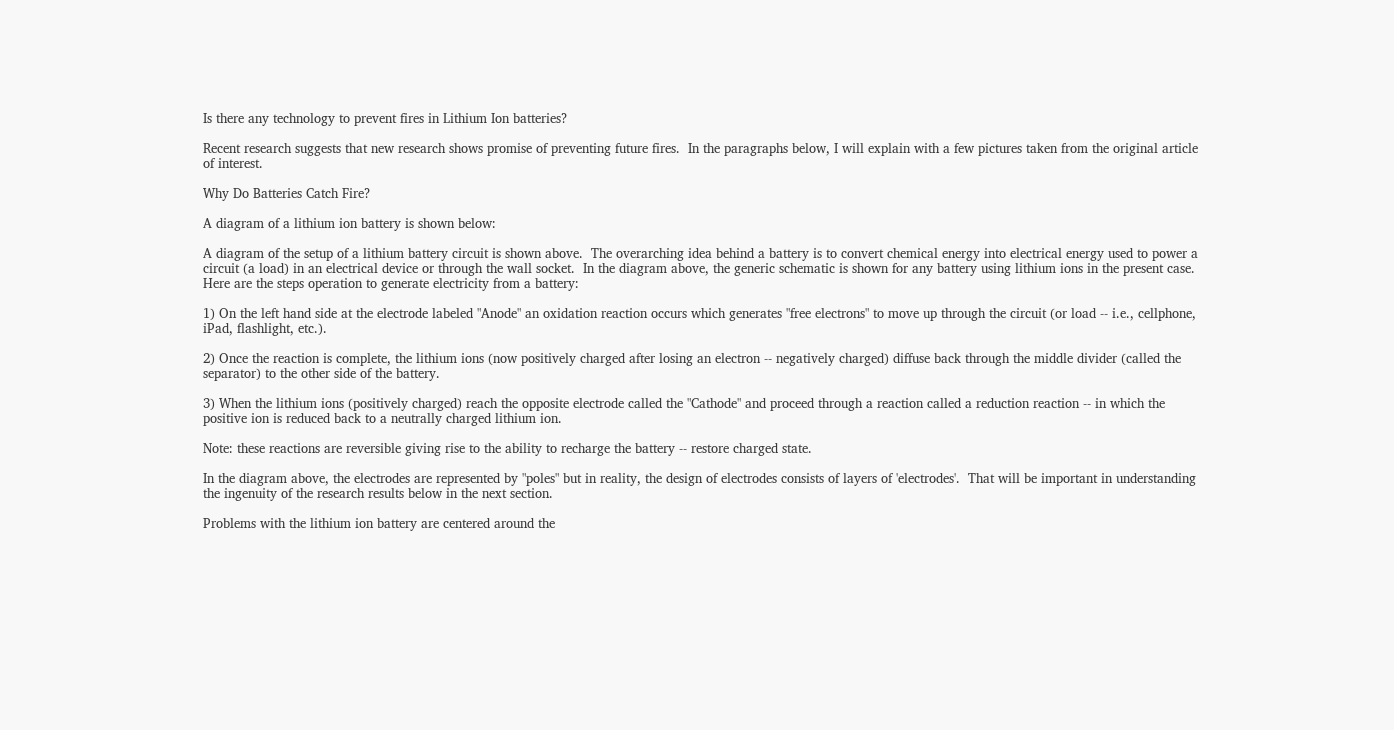Is there any technology to prevent fires in Lithium Ion batteries?

Recent research suggests that new research shows promise of preventing future fires.  In the paragraphs below, I will explain with a few pictures taken from the original article of interest.

Why Do Batteries Catch Fire?

A diagram of a lithium ion battery is shown below:

A diagram of the setup of a lithium battery circuit is shown above.  The overarching idea behind a battery is to convert chemical energy into electrical energy used to power a circuit (a load) in an electrical device or through the wall socket.  In the diagram above, the generic schematic is shown for any battery using lithium ions in the present case.  Here are the steps operation to generate electricity from a battery:

1) On the left hand side at the electrode labeled "Anode" an oxidation reaction occurs which generates "free electrons" to move up through the circuit (or load -- i.e., cellphone, iPad, flashlight, etc.).

2) Once the reaction is complete, the lithium ions (now positively charged after losing an electron -- negatively charged) diffuse back through the middle divider (called the separator) to the other side of the battery.

3) When the lithium ions (positively charged) reach the opposite electrode called the "Cathode" and proceed through a reaction called a reduction reaction -- in which the positive ion is reduced back to a neutrally charged lithium ion.

Note: these reactions are reversible giving rise to the ability to recharge the battery -- restore charged state.

In the diagram above, the electrodes are represented by "poles" but in reality, the design of electrodes consists of layers of 'electrodes'.  That will be important in understanding the ingenuity of the research results below in the next section.

Problems with the lithium ion battery are centered around the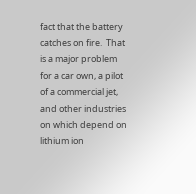fact that the battery catches on fire.  That is a major problem for a car own, a pilot of a commercial jet, and other industries on which depend on lithium ion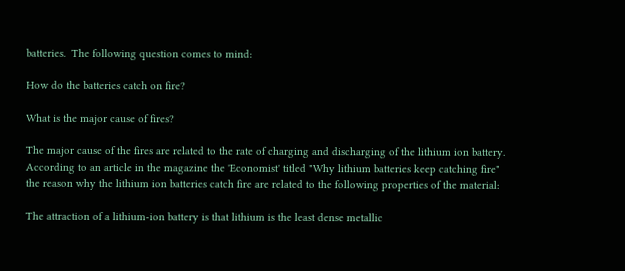batteries.  The following question comes to mind:

How do the batteries catch on fire?

What is the major cause of fires?

The major cause of the fires are related to the rate of charging and discharging of the lithium ion battery.  According to an article in the magazine the 'Economist' titled "Why lithium batteries keep catching fire" the reason why the lithium ion batteries catch fire are related to the following properties of the material:

The attraction of a lithium-ion battery is that lithium is the least dense metallic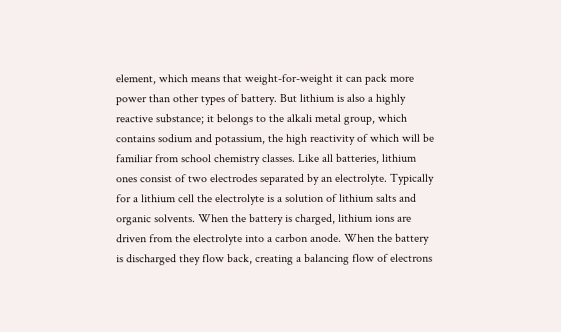element, which means that weight-for-weight it can pack more power than other types of battery. But lithium is also a highly reactive substance; it belongs to the alkali metal group, which contains sodium and potassium, the high reactivity of which will be familiar from school chemistry classes. Like all batteries, lithium ones consist of two electrodes separated by an electrolyte. Typically for a lithium cell the electrolyte is a solution of lithium salts and organic solvents. When the battery is charged, lithium ions are driven from the electrolyte into a carbon anode. When the battery is discharged they flow back, creating a balancing flow of electrons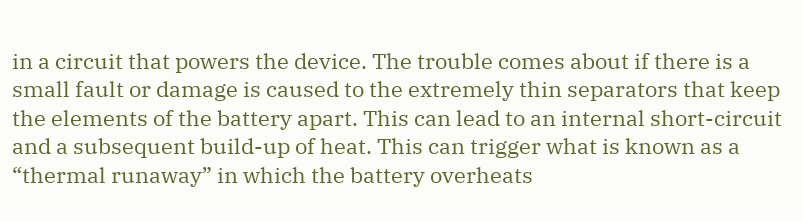in a circuit that powers the device. The trouble comes about if there is a small fault or damage is caused to the extremely thin separators that keep the elements of the battery apart. This can lead to an internal short-circuit and a subsequent build-up of heat. This can trigger what is known as a “thermal runaway” in which the battery overheats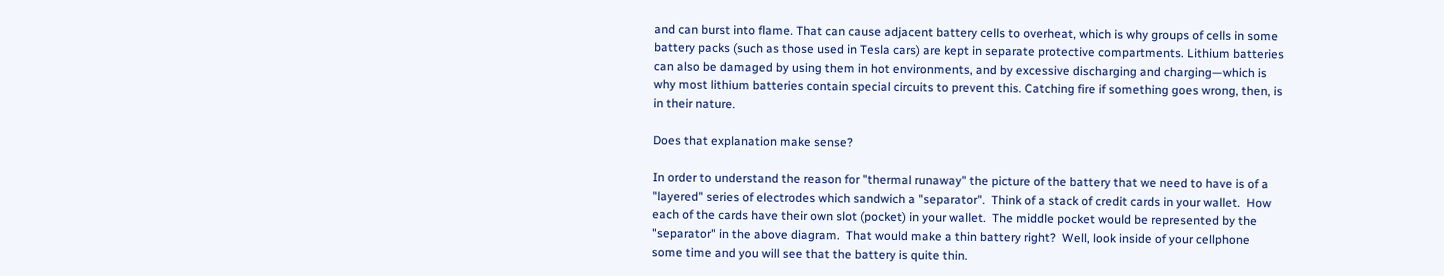and can burst into flame. That can cause adjacent battery cells to overheat, which is why groups of cells in some battery packs (such as those used in Tesla cars) are kept in separate protective compartments. Lithium batteries can also be damaged by using them in hot environments, and by excessive discharging and charging—which is why most lithium batteries contain special circuits to prevent this. Catching fire if something goes wrong, then, is in their nature.

Does that explanation make sense?

In order to understand the reason for "thermal runaway" the picture of the battery that we need to have is of a "layered" series of electrodes which sandwich a "separator".  Think of a stack of credit cards in your wallet.  How each of the cards have their own slot (pocket) in your wallet.  The middle pocket would be represented by the "separator" in the above diagram.  That would make a thin battery right?  Well, look inside of your cellphone some time and you will see that the battery is quite thin.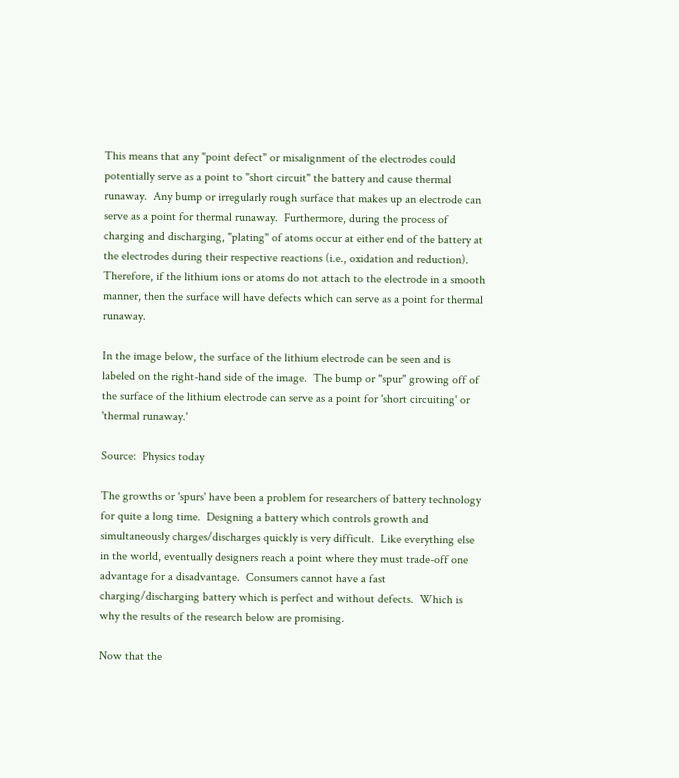This means that any "point defect" or misalignment of the electrodes could potentially serve as a point to "short circuit" the battery and cause thermal runaway.  Any bump or irregularly rough surface that makes up an electrode can serve as a point for thermal runaway.  Furthermore, during the process of charging and discharging, "plating" of atoms occur at either end of the battery at the electrodes during their respective reactions (i.e., oxidation and reduction).  Therefore, if the lithium ions or atoms do not attach to the electrode in a smooth manner, then the surface will have defects which can serve as a point for thermal runaway.

In the image below, the surface of the lithium electrode can be seen and is labeled on the right-hand side of the image.  The bump or "spur" growing off of the surface of the lithium electrode can serve as a point for 'short circuiting' or 'thermal runaway.'

Source:  Physics today

The growths or 'spurs' have been a problem for researchers of battery technology for quite a long time.  Designing a battery which controls growth and simultaneously charges/discharges quickly is very difficult.  Like everything else in the world, eventually designers reach a point where they must trade-off one advantage for a disadvantage.  Consumers cannot have a fast charging/discharging battery which is perfect and without defects.  Which is why the results of the research below are promising.

Now that the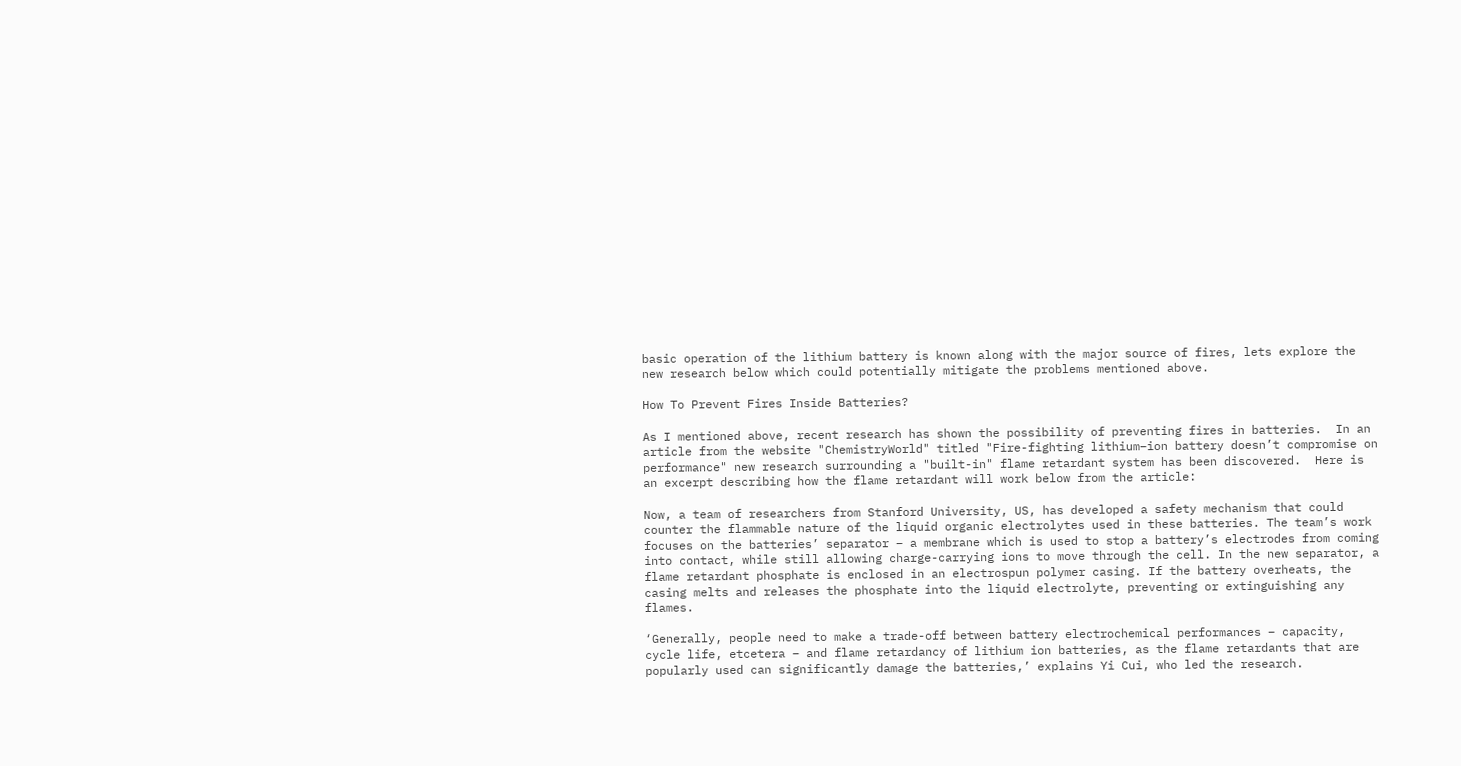basic operation of the lithium battery is known along with the major source of fires, lets explore the new research below which could potentially mitigate the problems mentioned above.

How To Prevent Fires Inside Batteries?

As I mentioned above, recent research has shown the possibility of preventing fires in batteries.  In an article from the website "ChemistryWorld" titled "Fire-fighting lithium–ion battery doesn’t compromise on performance" new research surrounding a "built-in" flame retardant system has been discovered.  Here is an excerpt describing how the flame retardant will work below from the article:

Now, a team of researchers from Stanford University, US, has developed a safety mechanism that could counter the flammable nature of the liquid organic electrolytes used in these batteries. The team’s work focuses on the batteries’ separator – a membrane which is used to stop a battery’s electrodes from coming into contact, while still allowing charge-carrying ions to move through the cell. In the new separator, a flame retardant phosphate is enclosed in an electrospun polymer casing. If the battery overheats, the casing melts and releases the phosphate into the liquid electrolyte, preventing or extinguishing any flames.

‘Generally, people need to make a trade-off between battery electrochemical performances – capacity, cycle life, etcetera – and flame retardancy of lithium ion batteries, as the flame retardants that are popularly used can significantly damage the batteries,’ explains Yi Cui, who led the research.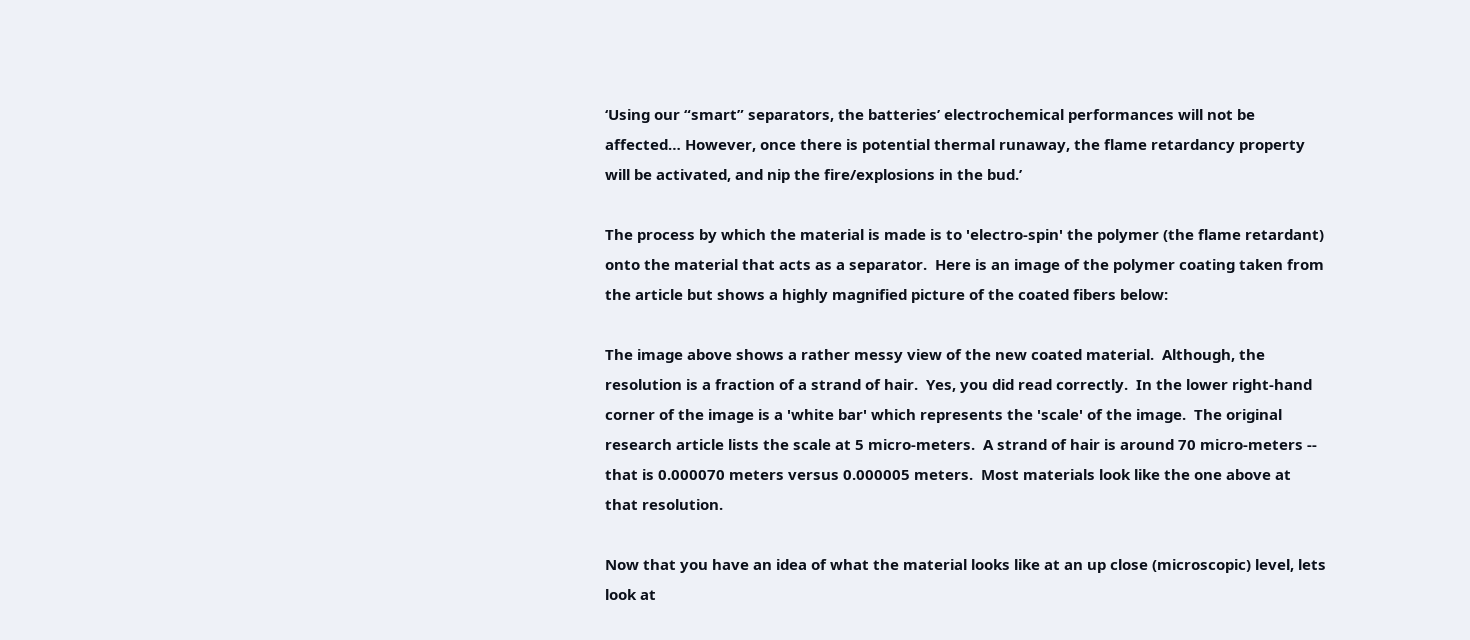‘Using our “smart” separators, the batteries’ electrochemical performances will not be affected… However, once there is potential thermal runaway, the flame retardancy property will be activated, and nip the fire/explosions in the bud.’

The process by which the material is made is to 'electro-spin' the polymer (the flame retardant) onto the material that acts as a separator.  Here is an image of the polymer coating taken from the article but shows a highly magnified picture of the coated fibers below:

The image above shows a rather messy view of the new coated material.  Although, the resolution is a fraction of a strand of hair.  Yes, you did read correctly.  In the lower right-hand corner of the image is a 'white bar' which represents the 'scale' of the image.  The original research article lists the scale at 5 micro-meters.  A strand of hair is around 70 micro-meters -- that is 0.000070 meters versus 0.000005 meters.  Most materials look like the one above at that resolution.

Now that you have an idea of what the material looks like at an up close (microscopic) level, lets look at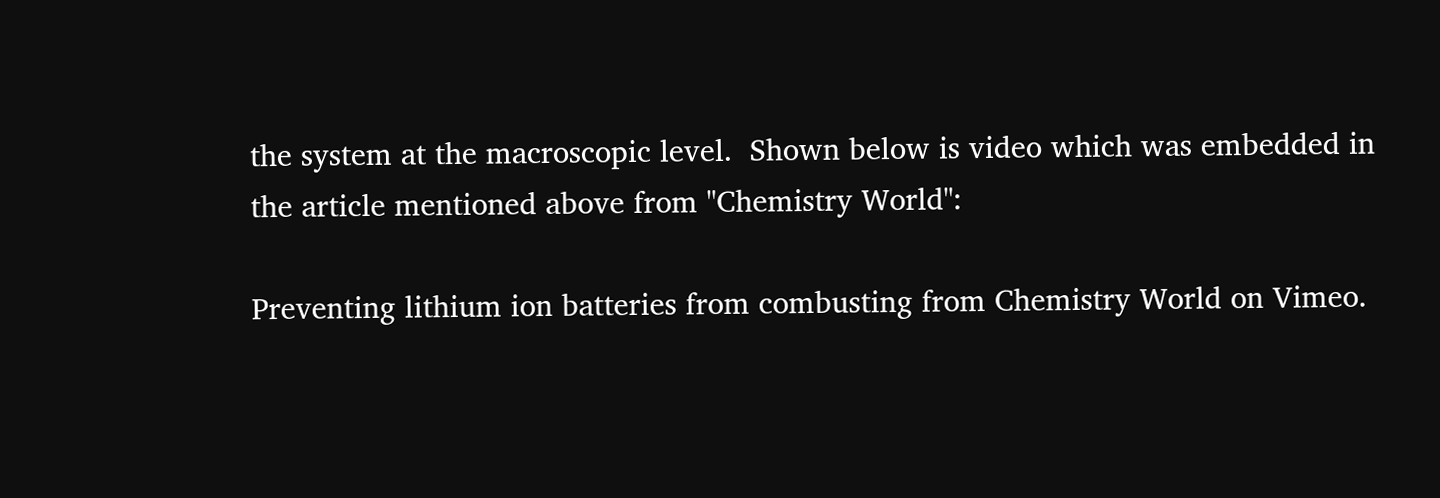the system at the macroscopic level.  Shown below is video which was embedded in the article mentioned above from "Chemistry World":

Preventing lithium ion batteries from combusting from Chemistry World on Vimeo.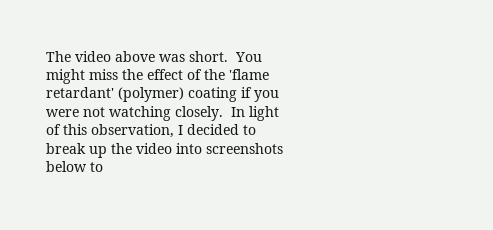The video above was short.  You might miss the effect of the 'flame retardant' (polymer) coating if you were not watching closely.  In light of this observation, I decided to break up the video into screenshots below to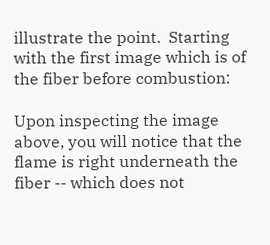illustrate the point.  Starting with the first image which is of the fiber before combustion:

Upon inspecting the image above, you will notice that the flame is right underneath the fiber -- which does not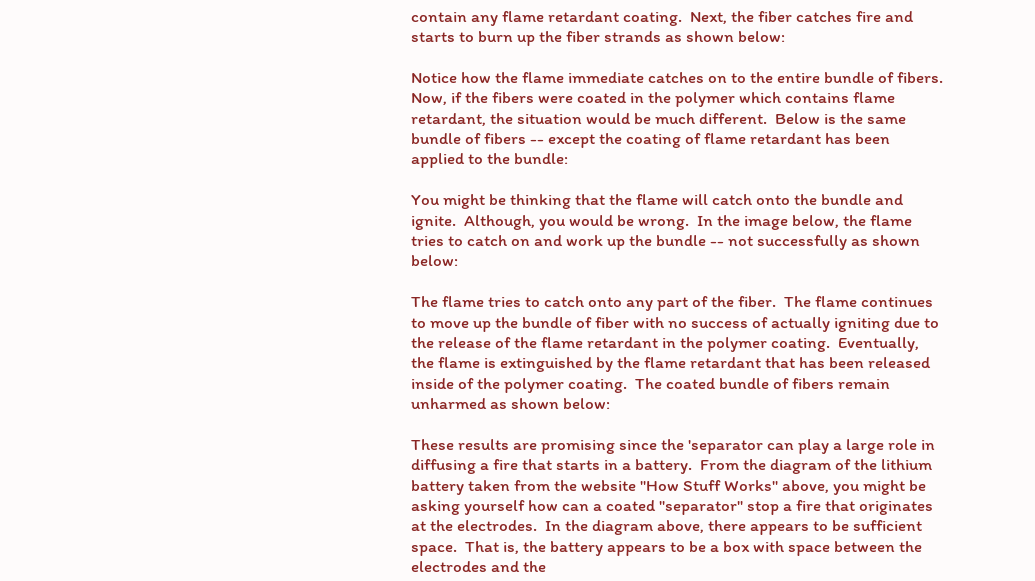contain any flame retardant coating.  Next, the fiber catches fire and starts to burn up the fiber strands as shown below:

Notice how the flame immediate catches on to the entire bundle of fibers.  Now, if the fibers were coated in the polymer which contains flame retardant, the situation would be much different.  Below is the same bundle of fibers -- except the coating of flame retardant has been applied to the bundle:

You might be thinking that the flame will catch onto the bundle and ignite.  Although, you would be wrong.  In the image below, the flame tries to catch on and work up the bundle -- not successfully as shown below:

The flame tries to catch onto any part of the fiber.  The flame continues to move up the bundle of fiber with no success of actually igniting due to the release of the flame retardant in the polymer coating.  Eventually, the flame is extinguished by the flame retardant that has been released inside of the polymer coating.  The coated bundle of fibers remain unharmed as shown below:

These results are promising since the 'separator can play a large role in diffusing a fire that starts in a battery.  From the diagram of the lithium battery taken from the website "How Stuff Works" above, you might be asking yourself how can a coated "separator" stop a fire that originates at the electrodes.  In the diagram above, there appears to be sufficient space.  That is, the battery appears to be a box with space between the electrodes and the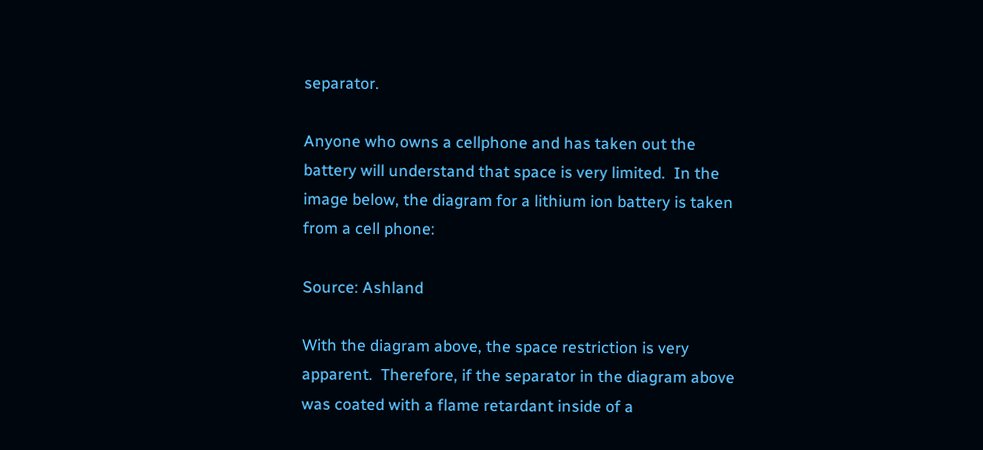separator.

Anyone who owns a cellphone and has taken out the battery will understand that space is very limited.  In the image below, the diagram for a lithium ion battery is taken from a cell phone:

Source: Ashland

With the diagram above, the space restriction is very apparent.  Therefore, if the separator in the diagram above was coated with a flame retardant inside of a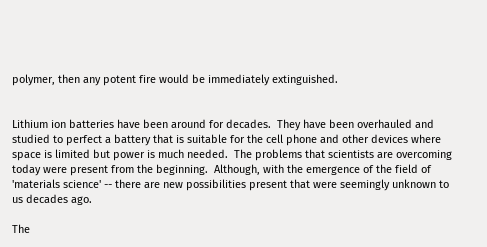polymer, then any potent fire would be immediately extinguished.


Lithium ion batteries have been around for decades.  They have been overhauled and studied to perfect a battery that is suitable for the cell phone and other devices where space is limited but power is much needed.  The problems that scientists are overcoming today were present from the beginning.  Although, with the emergence of the field of 'materials science' -- there are new possibilities present that were seemingly unknown to us decades ago.

The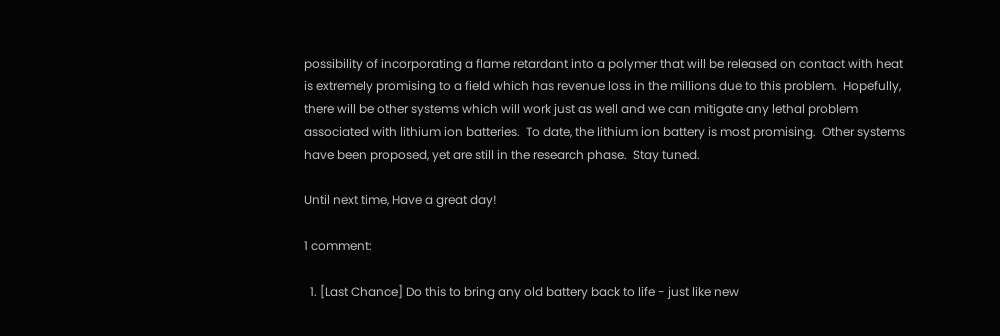possibility of incorporating a flame retardant into a polymer that will be released on contact with heat is extremely promising to a field which has revenue loss in the millions due to this problem.  Hopefully, there will be other systems which will work just as well and we can mitigate any lethal problem associated with lithium ion batteries.  To date, the lithium ion battery is most promising.  Other systems have been proposed, yet are still in the research phase.  Stay tuned.

Until next time, Have a great day!

1 comment:

  1. [Last Chance] Do this to bring any old battery back to life - just like new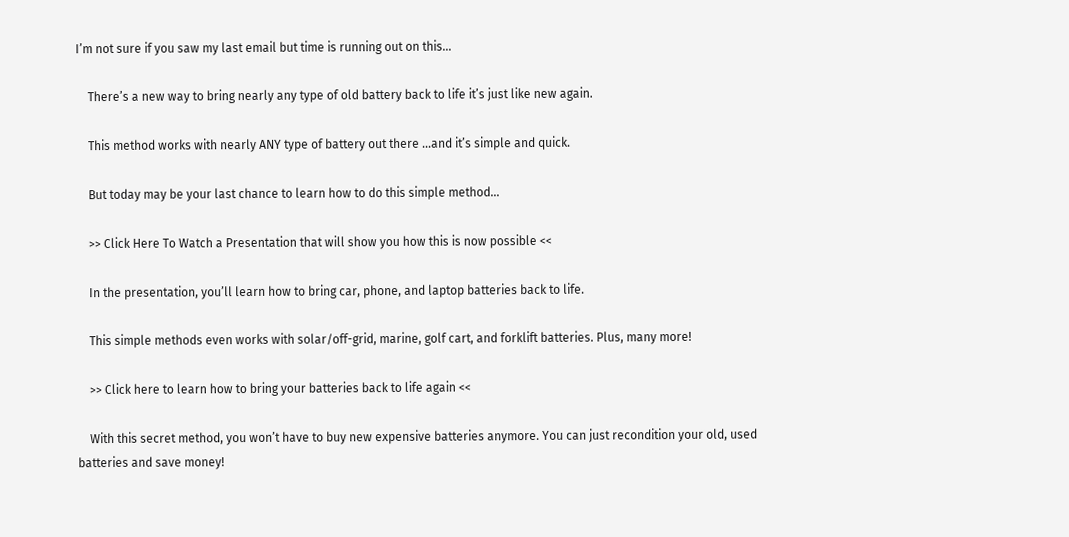I’m not sure if you saw my last email but time is running out on this…

    There’s a new way to bring nearly any type of old battery back to life it’s just like new again.

    This method works with nearly ANY type of battery out there ...and it’s simple and quick.

    But today may be your last chance to learn how to do this simple method…

    >> Click Here To Watch a Presentation that will show you how this is now possible <<

    In the presentation, you’ll learn how to bring car, phone, and laptop batteries back to life.

    This simple methods even works with solar/off-grid, marine, golf cart, and forklift batteries. Plus, many more!

    >> Click here to learn how to bring your batteries back to life again <<

    With this secret method, you won’t have to buy new expensive batteries anymore. You can just recondition your old, used batteries and save money!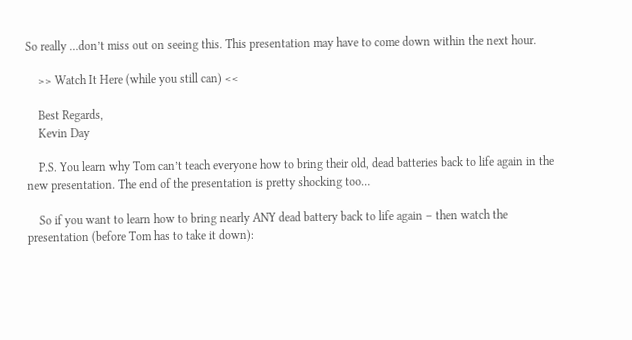So really …don’t miss out on seeing this. This presentation may have to come down within the next hour.

    >> Watch It Here (while you still can) <<

    Best Regards,
    Kevin Day

    P.S. You learn why Tom can’t teach everyone how to bring their old, dead batteries back to life again in the new presentation. The end of the presentation is pretty shocking too…

    So if you want to learn how to bring nearly ANY dead battery back to life again – then watch the presentation (before Tom has to take it down):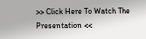>> Click Here To Watch The Presentation <<